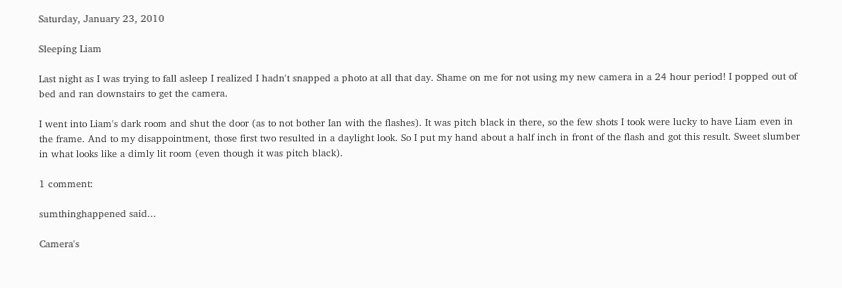Saturday, January 23, 2010

Sleeping Liam

Last night as I was trying to fall asleep I realized I hadn't snapped a photo at all that day. Shame on me for not using my new camera in a 24 hour period! I popped out of bed and ran downstairs to get the camera.

I went into Liam's dark room and shut the door (as to not bother Ian with the flashes). It was pitch black in there, so the few shots I took were lucky to have Liam even in the frame. And to my disappointment, those first two resulted in a daylight look. So I put my hand about a half inch in front of the flash and got this result. Sweet slumber in what looks like a dimly lit room (even though it was pitch black).

1 comment:

sumthinghappened said...

Camera's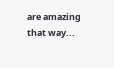are amazing that way...